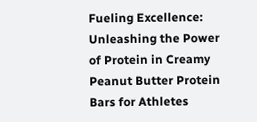Fueling Excellence: Unleashing the Power of Protein in Creamy Peanut Butter Protein Bars for Athletes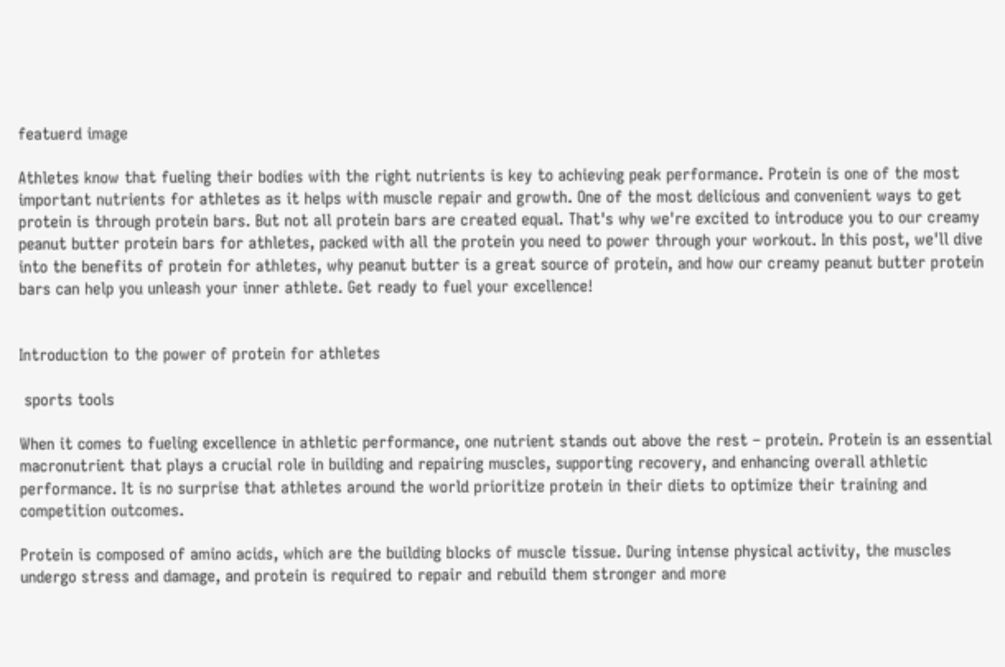featuerd image

Athletes know that fueling their bodies with the right nutrients is key to achieving peak performance. Protein is one of the most important nutrients for athletes as it helps with muscle repair and growth. One of the most delicious and convenient ways to get protein is through protein bars. But not all protein bars are created equal. That's why we're excited to introduce you to our creamy peanut butter protein bars for athletes, packed with all the protein you need to power through your workout. In this post, we'll dive into the benefits of protein for athletes, why peanut butter is a great source of protein, and how our creamy peanut butter protein bars can help you unleash your inner athlete. Get ready to fuel your excellence!


Introduction to the power of protein for athletes

 sports tools

When it comes to fueling excellence in athletic performance, one nutrient stands out above the rest – protein. Protein is an essential macronutrient that plays a crucial role in building and repairing muscles, supporting recovery, and enhancing overall athletic performance. It is no surprise that athletes around the world prioritize protein in their diets to optimize their training and competition outcomes.

Protein is composed of amino acids, which are the building blocks of muscle tissue. During intense physical activity, the muscles undergo stress and damage, and protein is required to repair and rebuild them stronger and more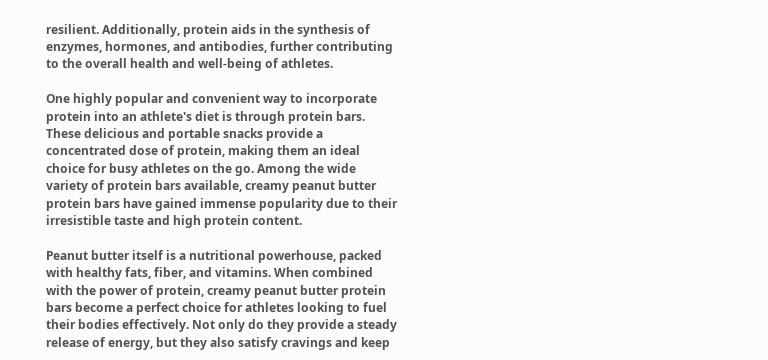resilient. Additionally, protein aids in the synthesis of enzymes, hormones, and antibodies, further contributing to the overall health and well-being of athletes.

One highly popular and convenient way to incorporate protein into an athlete's diet is through protein bars. These delicious and portable snacks provide a concentrated dose of protein, making them an ideal choice for busy athletes on the go. Among the wide variety of protein bars available, creamy peanut butter protein bars have gained immense popularity due to their irresistible taste and high protein content.

Peanut butter itself is a nutritional powerhouse, packed with healthy fats, fiber, and vitamins. When combined with the power of protein, creamy peanut butter protein bars become a perfect choice for athletes looking to fuel their bodies effectively. Not only do they provide a steady release of energy, but they also satisfy cravings and keep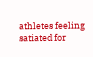athletes feeling satiated for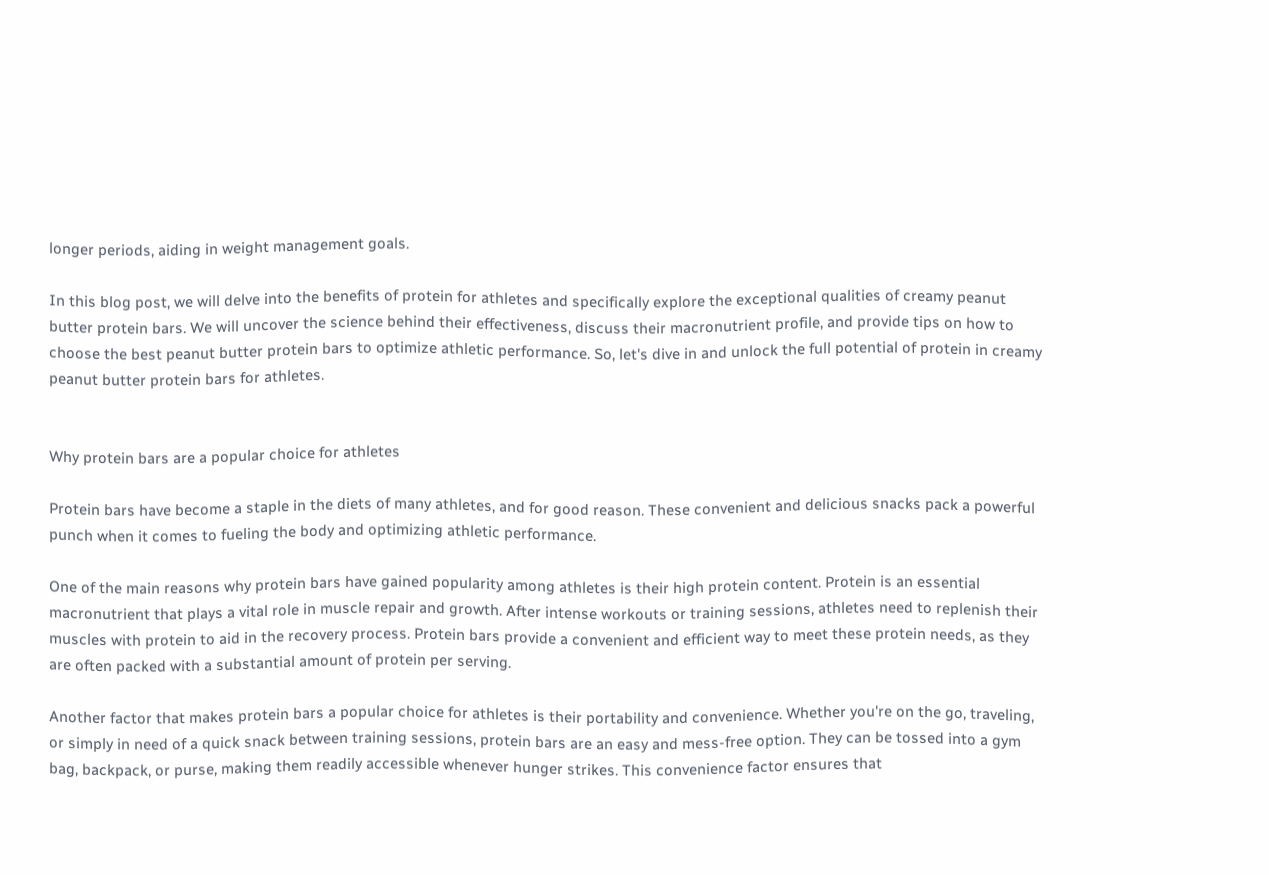longer periods, aiding in weight management goals.

In this blog post, we will delve into the benefits of protein for athletes and specifically explore the exceptional qualities of creamy peanut butter protein bars. We will uncover the science behind their effectiveness, discuss their macronutrient profile, and provide tips on how to choose the best peanut butter protein bars to optimize athletic performance. So, let's dive in and unlock the full potential of protein in creamy peanut butter protein bars for athletes.


Why protein bars are a popular choice for athletes

Protein bars have become a staple in the diets of many athletes, and for good reason. These convenient and delicious snacks pack a powerful punch when it comes to fueling the body and optimizing athletic performance.

One of the main reasons why protein bars have gained popularity among athletes is their high protein content. Protein is an essential macronutrient that plays a vital role in muscle repair and growth. After intense workouts or training sessions, athletes need to replenish their muscles with protein to aid in the recovery process. Protein bars provide a convenient and efficient way to meet these protein needs, as they are often packed with a substantial amount of protein per serving.

Another factor that makes protein bars a popular choice for athletes is their portability and convenience. Whether you're on the go, traveling, or simply in need of a quick snack between training sessions, protein bars are an easy and mess-free option. They can be tossed into a gym bag, backpack, or purse, making them readily accessible whenever hunger strikes. This convenience factor ensures that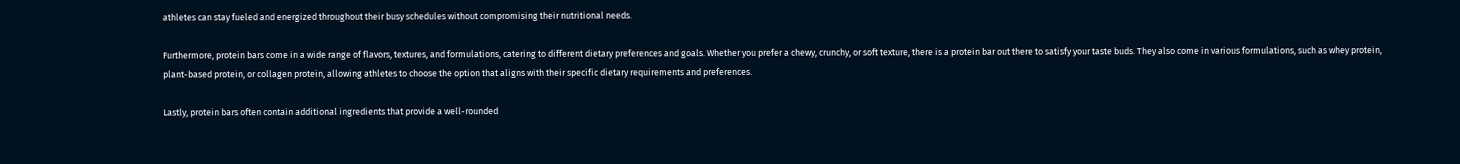athletes can stay fueled and energized throughout their busy schedules without compromising their nutritional needs.

Furthermore, protein bars come in a wide range of flavors, textures, and formulations, catering to different dietary preferences and goals. Whether you prefer a chewy, crunchy, or soft texture, there is a protein bar out there to satisfy your taste buds. They also come in various formulations, such as whey protein, plant-based protein, or collagen protein, allowing athletes to choose the option that aligns with their specific dietary requirements and preferences.

Lastly, protein bars often contain additional ingredients that provide a well-rounded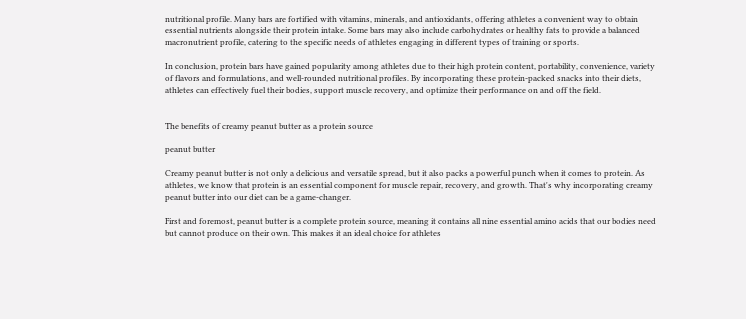nutritional profile. Many bars are fortified with vitamins, minerals, and antioxidants, offering athletes a convenient way to obtain essential nutrients alongside their protein intake. Some bars may also include carbohydrates or healthy fats to provide a balanced macronutrient profile, catering to the specific needs of athletes engaging in different types of training or sports.

In conclusion, protein bars have gained popularity among athletes due to their high protein content, portability, convenience, variety of flavors and formulations, and well-rounded nutritional profiles. By incorporating these protein-packed snacks into their diets, athletes can effectively fuel their bodies, support muscle recovery, and optimize their performance on and off the field.


The benefits of creamy peanut butter as a protein source

peanut butter

Creamy peanut butter is not only a delicious and versatile spread, but it also packs a powerful punch when it comes to protein. As athletes, we know that protein is an essential component for muscle repair, recovery, and growth. That's why incorporating creamy peanut butter into our diet can be a game-changer.

First and foremost, peanut butter is a complete protein source, meaning it contains all nine essential amino acids that our bodies need but cannot produce on their own. This makes it an ideal choice for athletes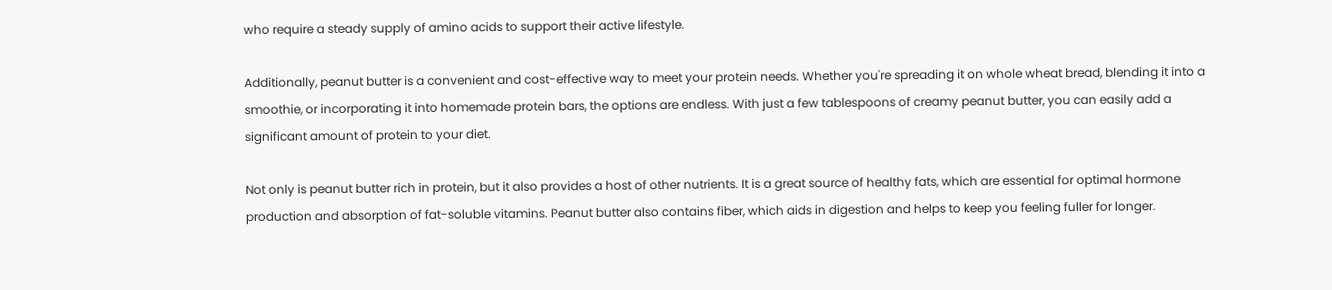who require a steady supply of amino acids to support their active lifestyle.

Additionally, peanut butter is a convenient and cost-effective way to meet your protein needs. Whether you're spreading it on whole wheat bread, blending it into a smoothie, or incorporating it into homemade protein bars, the options are endless. With just a few tablespoons of creamy peanut butter, you can easily add a significant amount of protein to your diet.

Not only is peanut butter rich in protein, but it also provides a host of other nutrients. It is a great source of healthy fats, which are essential for optimal hormone production and absorption of fat-soluble vitamins. Peanut butter also contains fiber, which aids in digestion and helps to keep you feeling fuller for longer.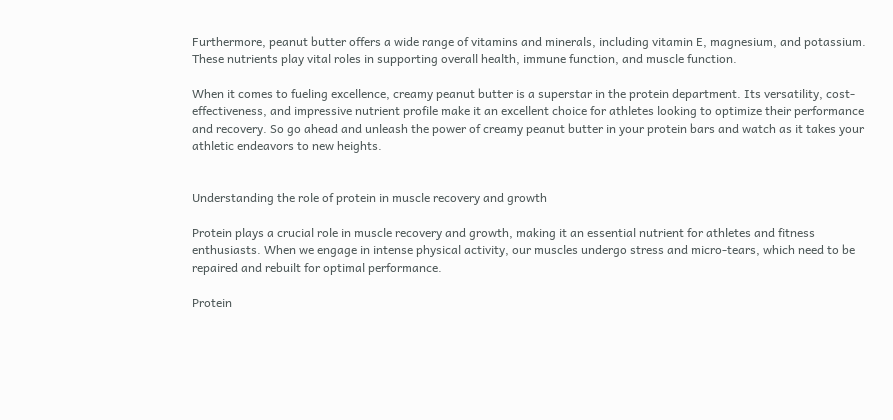Furthermore, peanut butter offers a wide range of vitamins and minerals, including vitamin E, magnesium, and potassium. These nutrients play vital roles in supporting overall health, immune function, and muscle function.

When it comes to fueling excellence, creamy peanut butter is a superstar in the protein department. Its versatility, cost-effectiveness, and impressive nutrient profile make it an excellent choice for athletes looking to optimize their performance and recovery. So go ahead and unleash the power of creamy peanut butter in your protein bars and watch as it takes your athletic endeavors to new heights.


Understanding the role of protein in muscle recovery and growth

Protein plays a crucial role in muscle recovery and growth, making it an essential nutrient for athletes and fitness enthusiasts. When we engage in intense physical activity, our muscles undergo stress and micro-tears, which need to be repaired and rebuilt for optimal performance.

Protein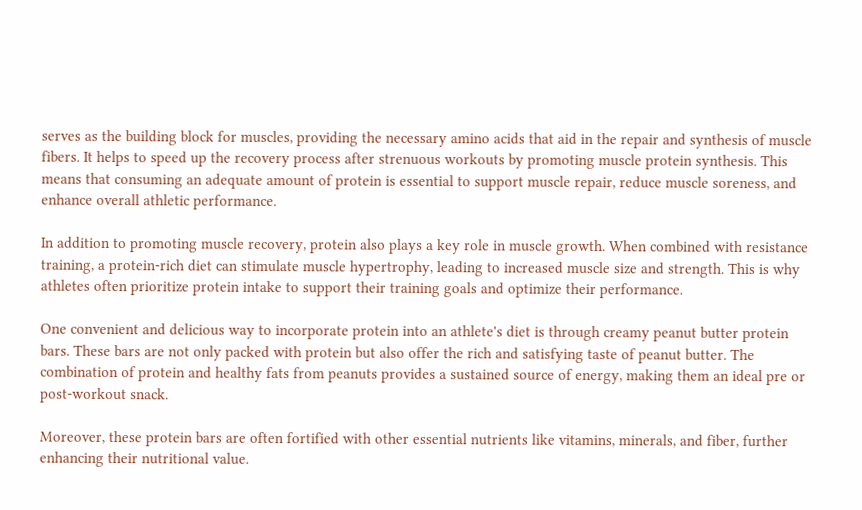serves as the building block for muscles, providing the necessary amino acids that aid in the repair and synthesis of muscle fibers. It helps to speed up the recovery process after strenuous workouts by promoting muscle protein synthesis. This means that consuming an adequate amount of protein is essential to support muscle repair, reduce muscle soreness, and enhance overall athletic performance.

In addition to promoting muscle recovery, protein also plays a key role in muscle growth. When combined with resistance training, a protein-rich diet can stimulate muscle hypertrophy, leading to increased muscle size and strength. This is why athletes often prioritize protein intake to support their training goals and optimize their performance.

One convenient and delicious way to incorporate protein into an athlete's diet is through creamy peanut butter protein bars. These bars are not only packed with protein but also offer the rich and satisfying taste of peanut butter. The combination of protein and healthy fats from peanuts provides a sustained source of energy, making them an ideal pre or post-workout snack.

Moreover, these protein bars are often fortified with other essential nutrients like vitamins, minerals, and fiber, further enhancing their nutritional value.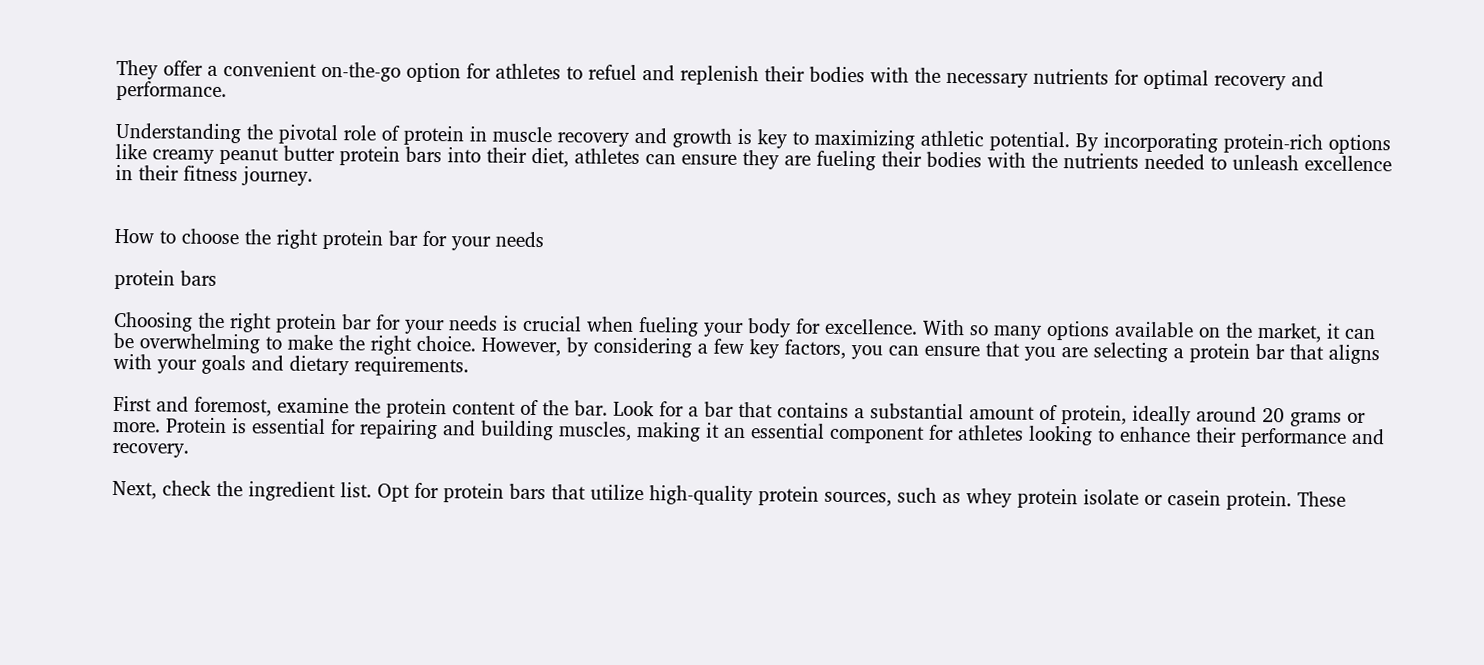They offer a convenient on-the-go option for athletes to refuel and replenish their bodies with the necessary nutrients for optimal recovery and performance.

Understanding the pivotal role of protein in muscle recovery and growth is key to maximizing athletic potential. By incorporating protein-rich options like creamy peanut butter protein bars into their diet, athletes can ensure they are fueling their bodies with the nutrients needed to unleash excellence in their fitness journey.


How to choose the right protein bar for your needs

protein bars

Choosing the right protein bar for your needs is crucial when fueling your body for excellence. With so many options available on the market, it can be overwhelming to make the right choice. However, by considering a few key factors, you can ensure that you are selecting a protein bar that aligns with your goals and dietary requirements.

First and foremost, examine the protein content of the bar. Look for a bar that contains a substantial amount of protein, ideally around 20 grams or more. Protein is essential for repairing and building muscles, making it an essential component for athletes looking to enhance their performance and recovery.

Next, check the ingredient list. Opt for protein bars that utilize high-quality protein sources, such as whey protein isolate or casein protein. These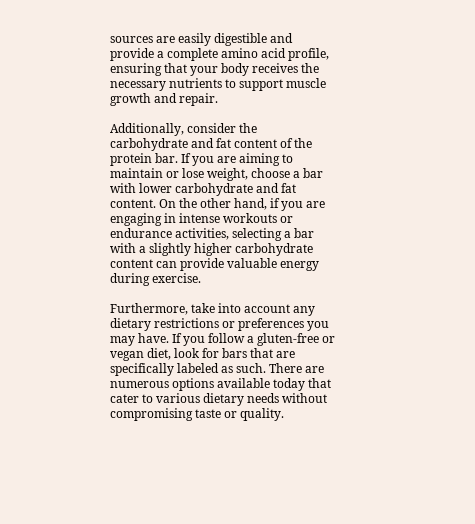sources are easily digestible and provide a complete amino acid profile, ensuring that your body receives the necessary nutrients to support muscle growth and repair.

Additionally, consider the carbohydrate and fat content of the protein bar. If you are aiming to maintain or lose weight, choose a bar with lower carbohydrate and fat content. On the other hand, if you are engaging in intense workouts or endurance activities, selecting a bar with a slightly higher carbohydrate content can provide valuable energy during exercise.

Furthermore, take into account any dietary restrictions or preferences you may have. If you follow a gluten-free or vegan diet, look for bars that are specifically labeled as such. There are numerous options available today that cater to various dietary needs without compromising taste or quality.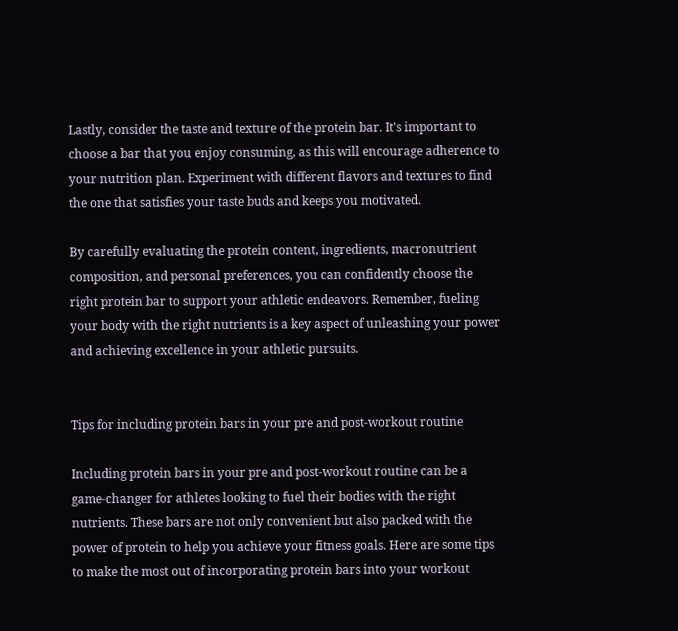Lastly, consider the taste and texture of the protein bar. It's important to choose a bar that you enjoy consuming, as this will encourage adherence to your nutrition plan. Experiment with different flavors and textures to find the one that satisfies your taste buds and keeps you motivated.

By carefully evaluating the protein content, ingredients, macronutrient composition, and personal preferences, you can confidently choose the right protein bar to support your athletic endeavors. Remember, fueling your body with the right nutrients is a key aspect of unleashing your power and achieving excellence in your athletic pursuits.


Tips for including protein bars in your pre and post-workout routine

Including protein bars in your pre and post-workout routine can be a game-changer for athletes looking to fuel their bodies with the right nutrients. These bars are not only convenient but also packed with the power of protein to help you achieve your fitness goals. Here are some tips to make the most out of incorporating protein bars into your workout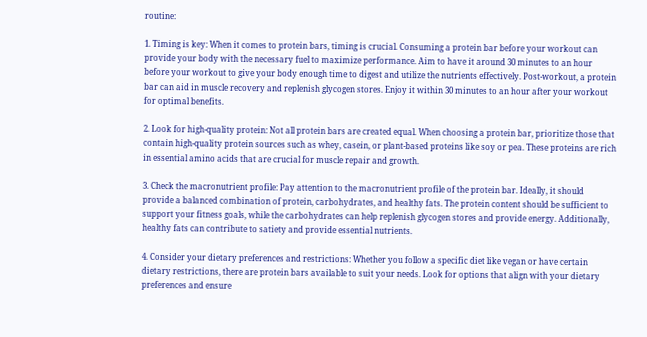routine:

1. Timing is key: When it comes to protein bars, timing is crucial. Consuming a protein bar before your workout can provide your body with the necessary fuel to maximize performance. Aim to have it around 30 minutes to an hour before your workout to give your body enough time to digest and utilize the nutrients effectively. Post-workout, a protein bar can aid in muscle recovery and replenish glycogen stores. Enjoy it within 30 minutes to an hour after your workout for optimal benefits.

2. Look for high-quality protein: Not all protein bars are created equal. When choosing a protein bar, prioritize those that contain high-quality protein sources such as whey, casein, or plant-based proteins like soy or pea. These proteins are rich in essential amino acids that are crucial for muscle repair and growth.

3. Check the macronutrient profile: Pay attention to the macronutrient profile of the protein bar. Ideally, it should provide a balanced combination of protein, carbohydrates, and healthy fats. The protein content should be sufficient to support your fitness goals, while the carbohydrates can help replenish glycogen stores and provide energy. Additionally, healthy fats can contribute to satiety and provide essential nutrients.

4. Consider your dietary preferences and restrictions: Whether you follow a specific diet like vegan or have certain dietary restrictions, there are protein bars available to suit your needs. Look for options that align with your dietary preferences and ensure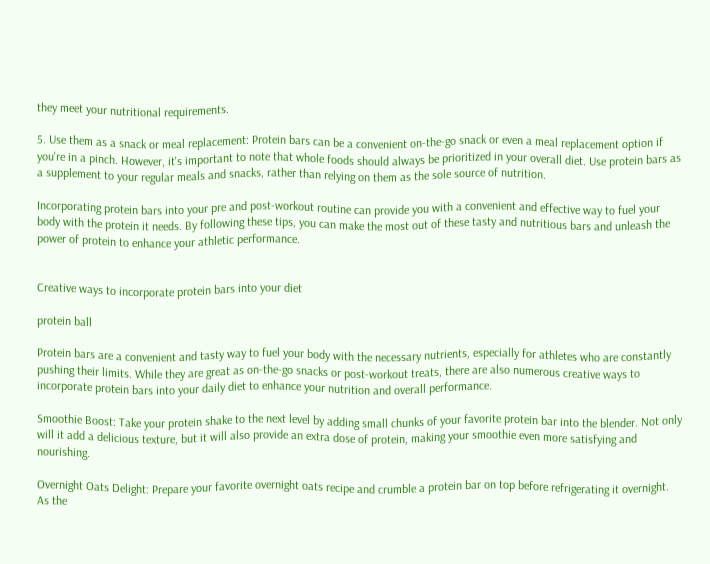they meet your nutritional requirements.

5. Use them as a snack or meal replacement: Protein bars can be a convenient on-the-go snack or even a meal replacement option if you're in a pinch. However, it's important to note that whole foods should always be prioritized in your overall diet. Use protein bars as a supplement to your regular meals and snacks, rather than relying on them as the sole source of nutrition.

Incorporating protein bars into your pre and post-workout routine can provide you with a convenient and effective way to fuel your body with the protein it needs. By following these tips, you can make the most out of these tasty and nutritious bars and unleash the power of protein to enhance your athletic performance.


Creative ways to incorporate protein bars into your diet

protein ball

Protein bars are a convenient and tasty way to fuel your body with the necessary nutrients, especially for athletes who are constantly pushing their limits. While they are great as on-the-go snacks or post-workout treats, there are also numerous creative ways to incorporate protein bars into your daily diet to enhance your nutrition and overall performance.

Smoothie Boost: Take your protein shake to the next level by adding small chunks of your favorite protein bar into the blender. Not only will it add a delicious texture, but it will also provide an extra dose of protein, making your smoothie even more satisfying and nourishing.

Overnight Oats Delight: Prepare your favorite overnight oats recipe and crumble a protein bar on top before refrigerating it overnight. As the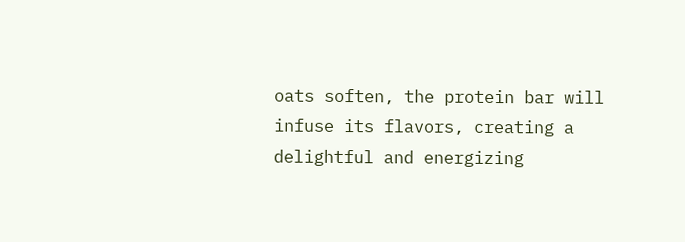oats soften, the protein bar will infuse its flavors, creating a delightful and energizing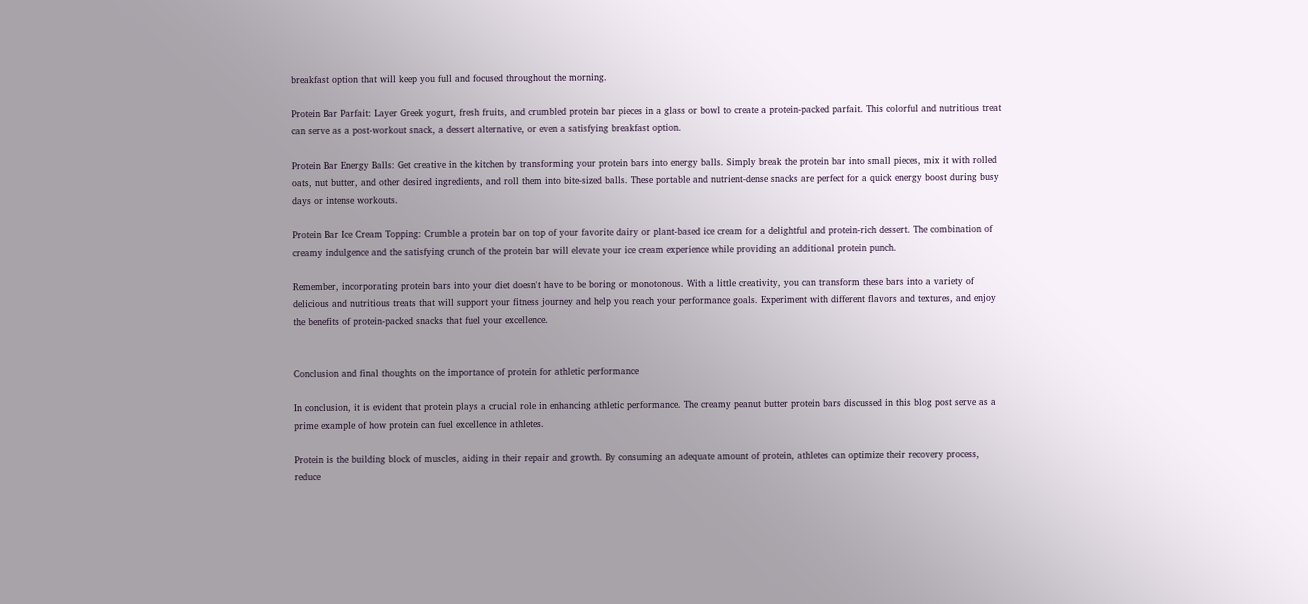breakfast option that will keep you full and focused throughout the morning.

Protein Bar Parfait: Layer Greek yogurt, fresh fruits, and crumbled protein bar pieces in a glass or bowl to create a protein-packed parfait. This colorful and nutritious treat can serve as a post-workout snack, a dessert alternative, or even a satisfying breakfast option.

Protein Bar Energy Balls: Get creative in the kitchen by transforming your protein bars into energy balls. Simply break the protein bar into small pieces, mix it with rolled oats, nut butter, and other desired ingredients, and roll them into bite-sized balls. These portable and nutrient-dense snacks are perfect for a quick energy boost during busy days or intense workouts.

Protein Bar Ice Cream Topping: Crumble a protein bar on top of your favorite dairy or plant-based ice cream for a delightful and protein-rich dessert. The combination of creamy indulgence and the satisfying crunch of the protein bar will elevate your ice cream experience while providing an additional protein punch.

Remember, incorporating protein bars into your diet doesn't have to be boring or monotonous. With a little creativity, you can transform these bars into a variety of delicious and nutritious treats that will support your fitness journey and help you reach your performance goals. Experiment with different flavors and textures, and enjoy the benefits of protein-packed snacks that fuel your excellence.


Conclusion and final thoughts on the importance of protein for athletic performance

In conclusion, it is evident that protein plays a crucial role in enhancing athletic performance. The creamy peanut butter protein bars discussed in this blog post serve as a prime example of how protein can fuel excellence in athletes.

Protein is the building block of muscles, aiding in their repair and growth. By consuming an adequate amount of protein, athletes can optimize their recovery process, reduce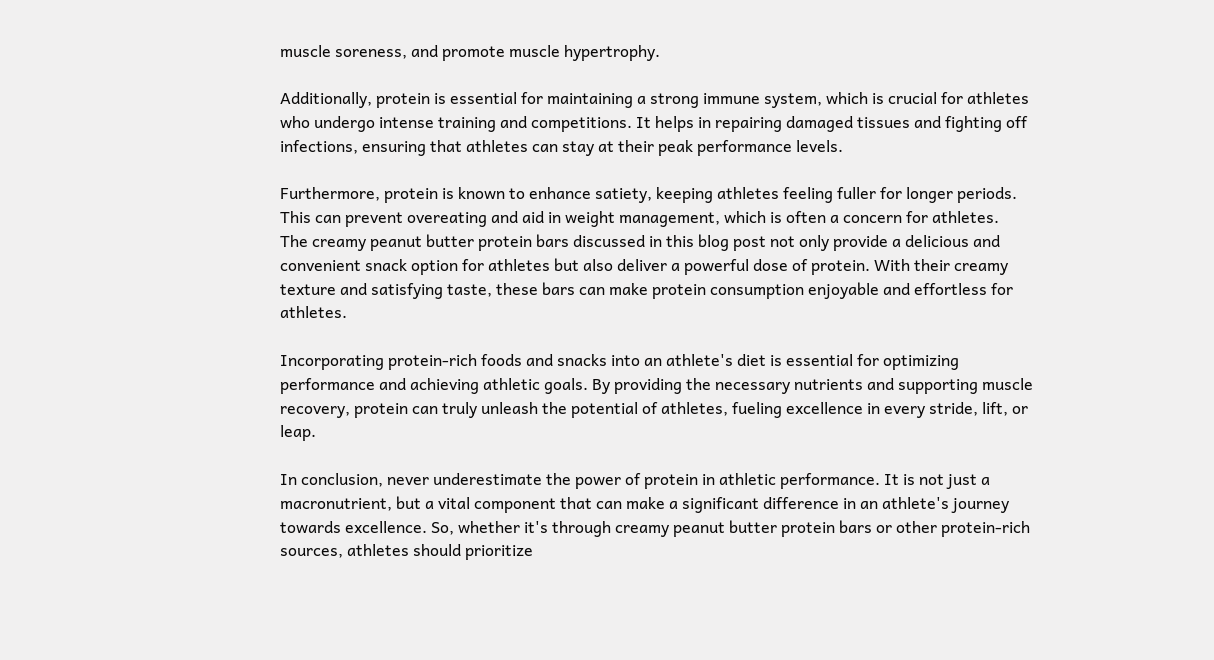muscle soreness, and promote muscle hypertrophy.

Additionally, protein is essential for maintaining a strong immune system, which is crucial for athletes who undergo intense training and competitions. It helps in repairing damaged tissues and fighting off infections, ensuring that athletes can stay at their peak performance levels.

Furthermore, protein is known to enhance satiety, keeping athletes feeling fuller for longer periods. This can prevent overeating and aid in weight management, which is often a concern for athletes.
The creamy peanut butter protein bars discussed in this blog post not only provide a delicious and convenient snack option for athletes but also deliver a powerful dose of protein. With their creamy texture and satisfying taste, these bars can make protein consumption enjoyable and effortless for athletes.

Incorporating protein-rich foods and snacks into an athlete's diet is essential for optimizing performance and achieving athletic goals. By providing the necessary nutrients and supporting muscle recovery, protein can truly unleash the potential of athletes, fueling excellence in every stride, lift, or leap.

In conclusion, never underestimate the power of protein in athletic performance. It is not just a macronutrient, but a vital component that can make a significant difference in an athlete's journey towards excellence. So, whether it's through creamy peanut butter protein bars or other protein-rich sources, athletes should prioritize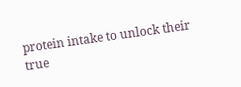protein intake to unlock their true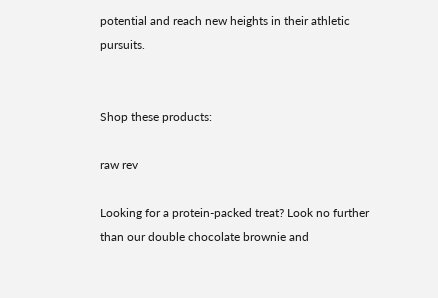potential and reach new heights in their athletic pursuits.


Shop these products:

raw rev

Looking for a protein-packed treat? Look no further than our double chocolate brownie and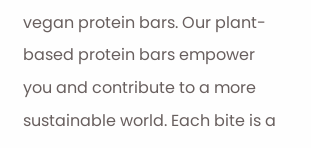vegan protein bars. Our plant-based protein bars empower you and contribute to a more sustainable world. Each bite is a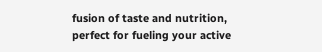fusion of taste and nutrition, perfect for fueling your active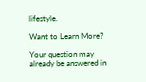lifestyle.

Want to Learn More?

Your question may already be answered in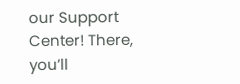our Support Center! There, you’ll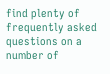find plenty of frequently asked questions on a number of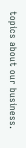topics about our business.